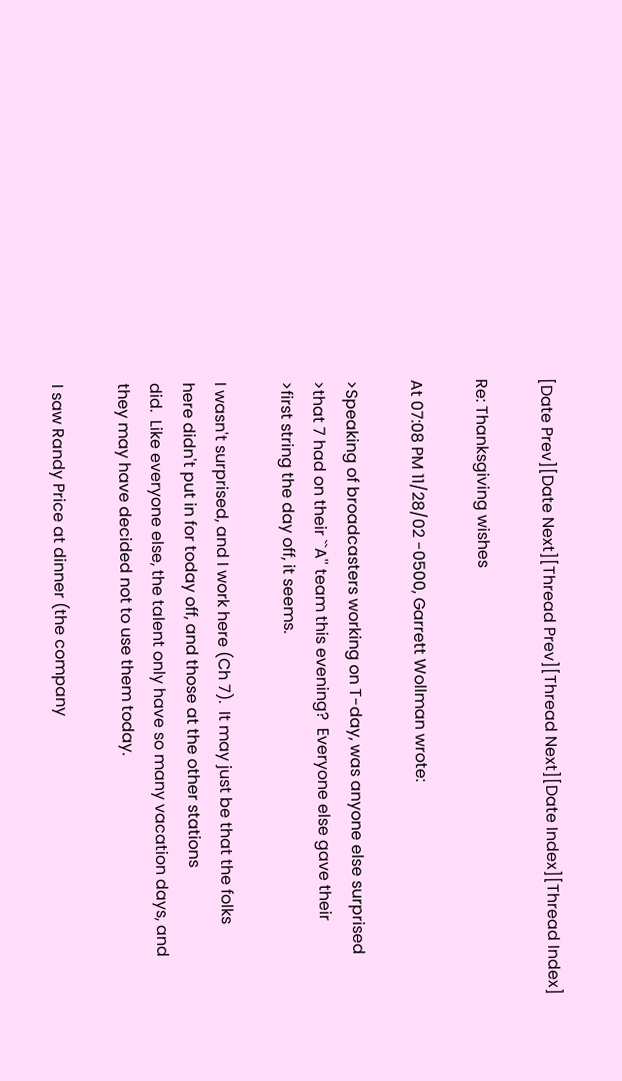[Date Prev][Date Next][Thread Prev][Thread Next][Date Index][Thread Index]

Re: Thanksgiving wishes

At 07:08 PM 11/28/02 -0500, Garrett Wollman wrote:

>Speaking of broadcasters working on T-day, was anyone else surprised
>that 7 had on their ``A'' team this evening?  Everyone else gave their
>first string the day off, it seems.

I wasn't surprised, and I work here (Ch 7).  It may just be that the folks
here didn't put in for today off, and those at the other stations
did.  Like everyone else, the talent only have so many vacation days, and
they may have decided not to use them today.

I saw Randy Price at dinner (the company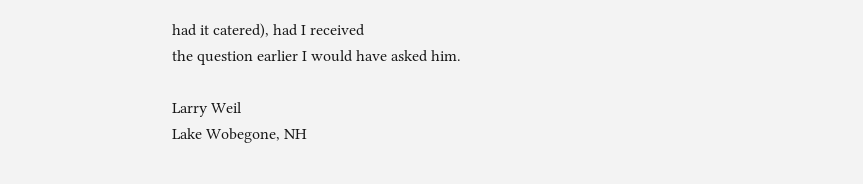had it catered), had I received
the question earlier I would have asked him.

Larry Weil
Lake Wobegone, NH